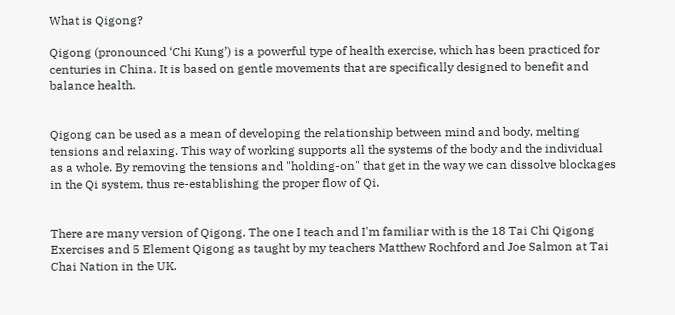What is Qigong?

Qigong (pronounced ‘Chi Kung’) is a powerful type of health exercise, which has been practiced for centuries in China. It is based on gentle movements that are specifically designed to benefit and balance health.


Qigong can be used as a mean of developing the relationship between mind and body, melting tensions and relaxing. This way of working supports all the systems of the body and the individual as a whole. By removing the tensions and "holding-on" that get in the way we can dissolve blockages in the Qi system, thus re-establishing the proper flow of Qi.


There are many version of Qigong. The one I teach and I'm familiar with is the 18 Tai Chi Qigong Exercises and 5 Element Qigong as taught by my teachers Matthew Rochford and Joe Salmon at Tai Chai Nation in the UK.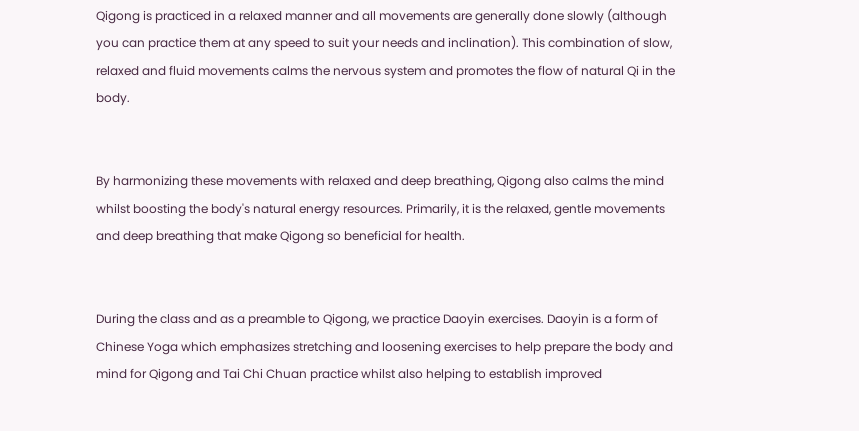Qigong is practiced in a relaxed manner and all movements are generally done slowly (although you can practice them at any speed to suit your needs and inclination). This combination of slow, relaxed and fluid movements calms the nervous system and promotes the flow of natural Qi in the body.


By harmonizing these movements with relaxed and deep breathing, Qigong also calms the mind whilst boosting the body's natural energy resources. Primarily, it is the relaxed, gentle movements and deep breathing that make Qigong so beneficial for health.


During the class and as a preamble to Qigong, we practice Daoyin exercises. Daoyin is a form of Chinese Yoga which emphasizes stretching and loosening exercises to help prepare the body and mind for Qigong and Tai Chi Chuan practice whilst also helping to establish improved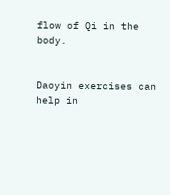flow of Qi in the body.


Daoyin exercises can help in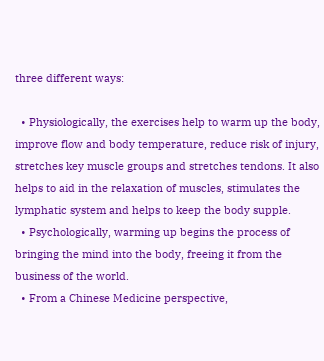three different ways:

  • Physiologically, the exercises help to warm up the body, improve flow and body temperature, reduce risk of injury, stretches key muscle groups and stretches tendons. It also helps to aid in the relaxation of muscles, stimulates the lymphatic system and helps to keep the body supple.
  • Psychologically, warming up begins the process of bringing the mind into the body, freeing it from the business of the world.
  • From a Chinese Medicine perspective,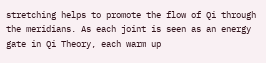stretching helps to promote the flow of Qi through the meridians. As each joint is seen as an energy gate in Qi Theory, each warm up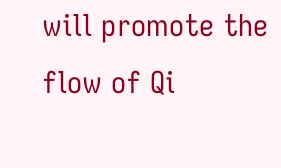will promote the flow of Qi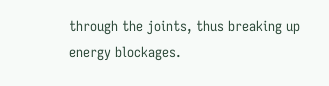through the joints, thus breaking up energy blockages.